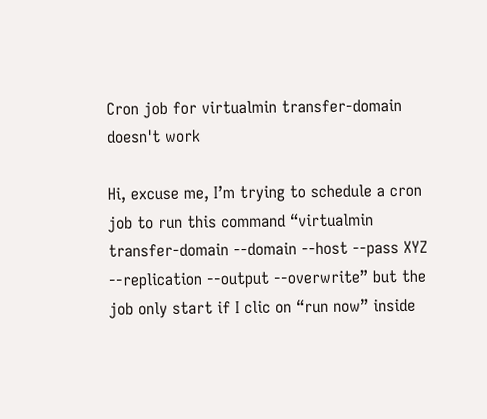Cron job for virtualmin transfer-domain doesn't work

Hi, excuse me, I’m trying to schedule a cron job to run this command “virtualmin transfer-domain --domain --host --pass XYZ --replication --output --overwrite” but the job only start if I clic on “run now” inside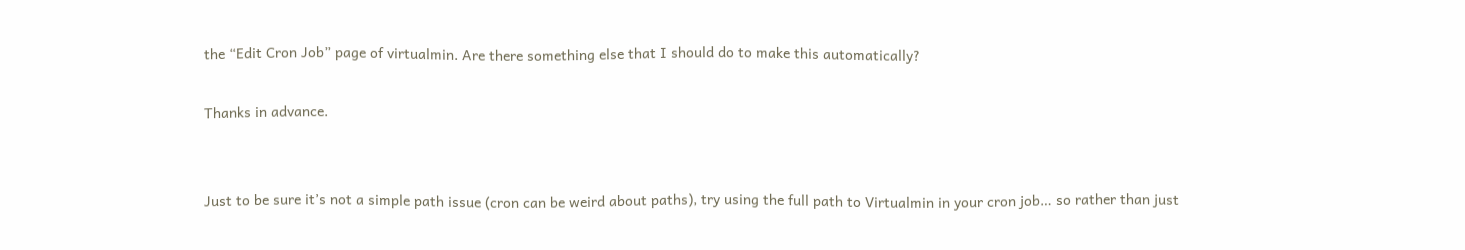the “Edit Cron Job” page of virtualmin. Are there something else that I should do to make this automatically?

Thanks in advance.


Just to be sure it’s not a simple path issue (cron can be weird about paths), try using the full path to Virtualmin in your cron job… so rather than just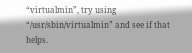“virtualmin”, try using “/usr/sbin/virtualmin” and see if that helps.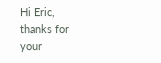Hi Eric, thanks for your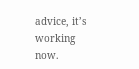advice, it’s working now.